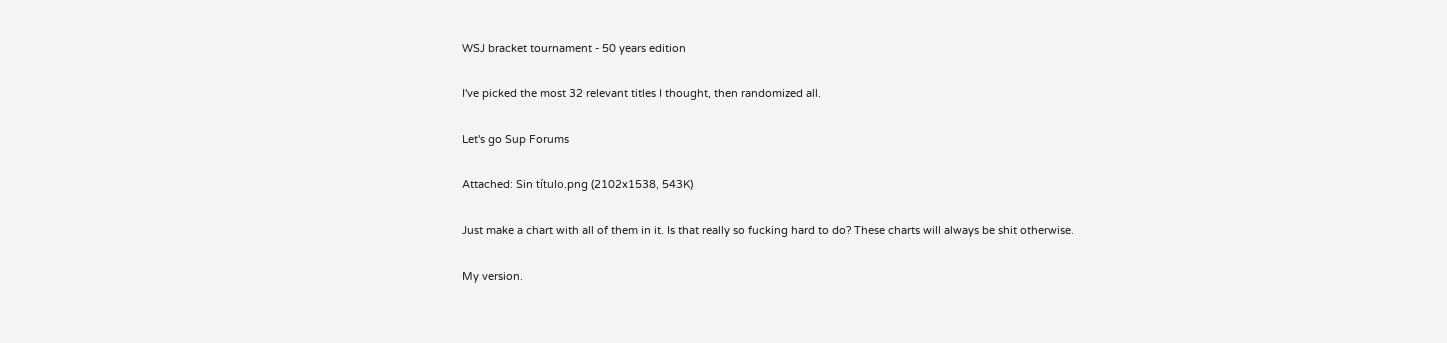WSJ bracket tournament - 50 years edition

I've picked the most 32 relevant titles I thought, then randomized all.

Let's go Sup Forums

Attached: Sin título.png (2102x1538, 543K)

Just make a chart with all of them in it. Is that really so fucking hard to do? These charts will always be shit otherwise.

My version.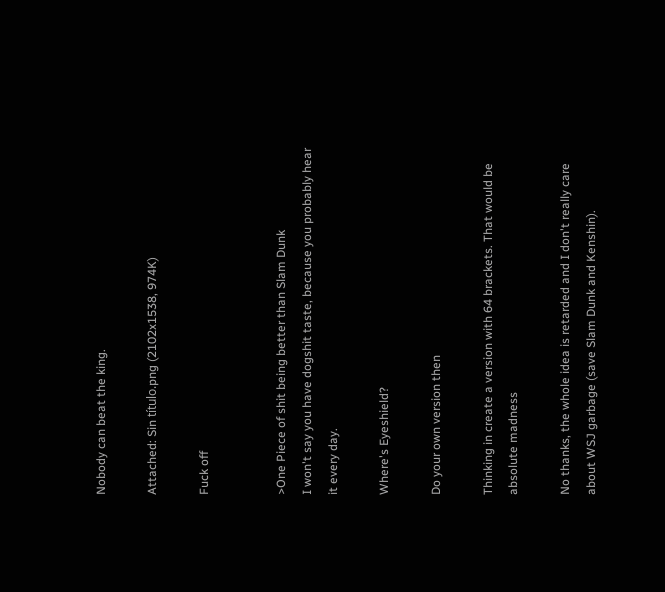Nobody can beat the king.

Attached: Sin título.png (2102x1538, 974K)

Fuck off


>One Piece of shit being better than Slam Dunk
I won't say you have dogshit taste, because you probably hear it every day.

Where's Eyeshield?

Do your own version then

Thinking in create a version with 64 brackets. That would be absolute madness

No thanks, the whole idea is retarded and I don't really care about WSJ garbage (save Slam Dunk and Kenshin).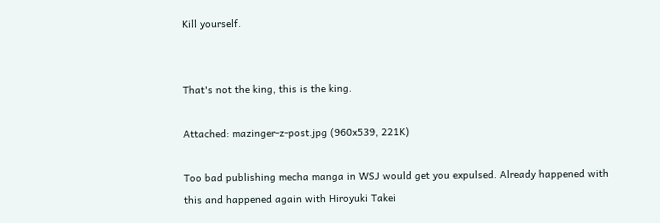Kill yourself.


That's not the king, this is the king.

Attached: mazinger-z-post.jpg (960x539, 221K)

Too bad publishing mecha manga in WSJ would get you expulsed. Already happened with this and happened again with Hiroyuki Takei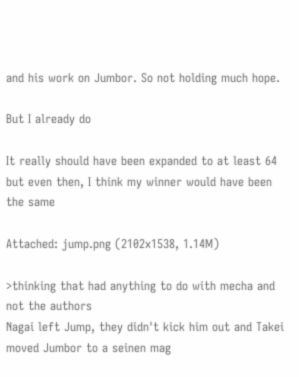and his work on Jumbor. So not holding much hope.

But I already do

It really should have been expanded to at least 64 but even then, I think my winner would have been the same

Attached: jump.png (2102x1538, 1.14M)

>thinking that had anything to do with mecha and not the authors
Nagai left Jump, they didn't kick him out and Takei moved Jumbor to a seinen mag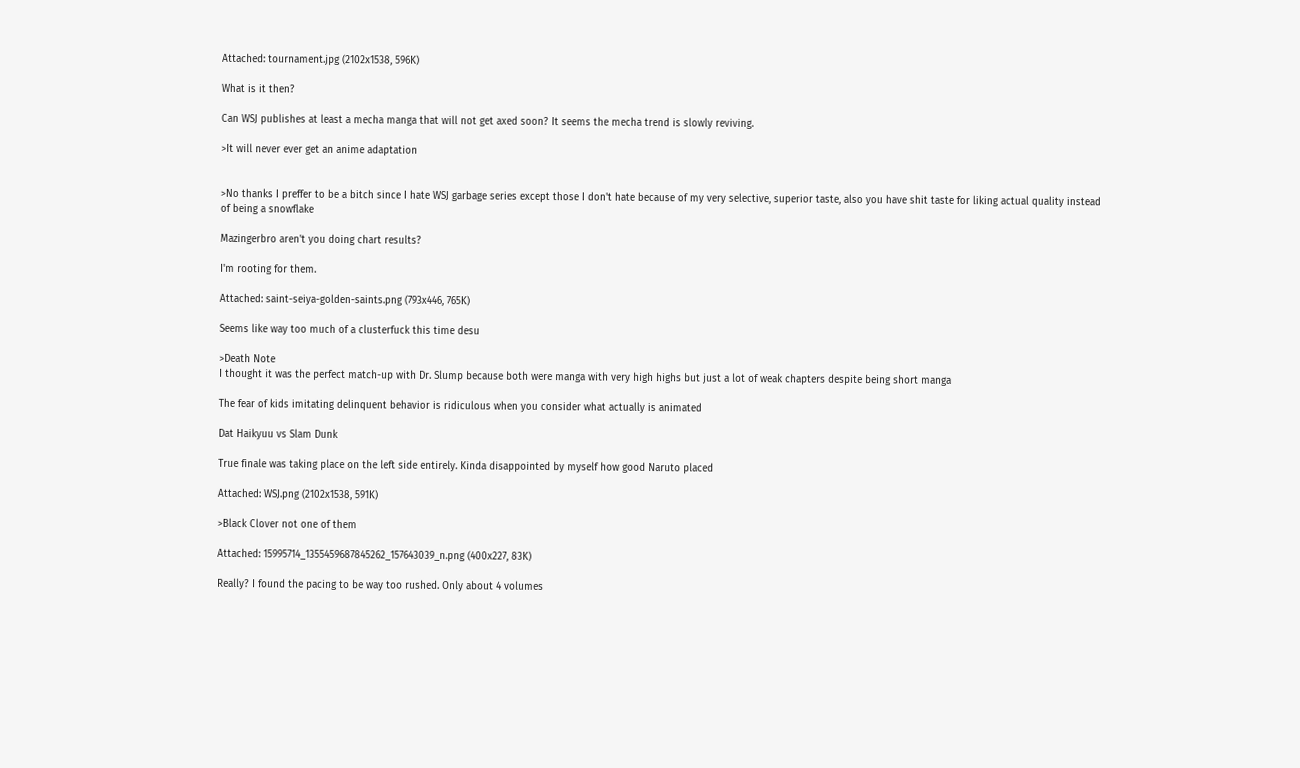Attached: tournament.jpg (2102x1538, 596K)

What is it then?

Can WSJ publishes at least a mecha manga that will not get axed soon? It seems the mecha trend is slowly reviving.

>It will never ever get an anime adaptation


>No thanks I preffer to be a bitch since I hate WSJ garbage series except those I don't hate because of my very selective, superior taste, also you have shit taste for liking actual quality instead of being a snowflake

Mazingerbro aren't you doing chart results?

I'm rooting for them.

Attached: saint-seiya-golden-saints.png (793x446, 765K)

Seems like way too much of a clusterfuck this time desu

>Death Note
I thought it was the perfect match-up with Dr. Slump because both were manga with very high highs but just a lot of weak chapters despite being short manga

The fear of kids imitating delinquent behavior is ridiculous when you consider what actually is animated

Dat Haikyuu vs Slam Dunk

True finale was taking place on the left side entirely. Kinda disappointed by myself how good Naruto placed

Attached: WSJ.png (2102x1538, 591K)

>Black Clover not one of them

Attached: 15995714_1355459687845262_157643039_n.png (400x227, 83K)

Really? I found the pacing to be way too rushed. Only about 4 volumes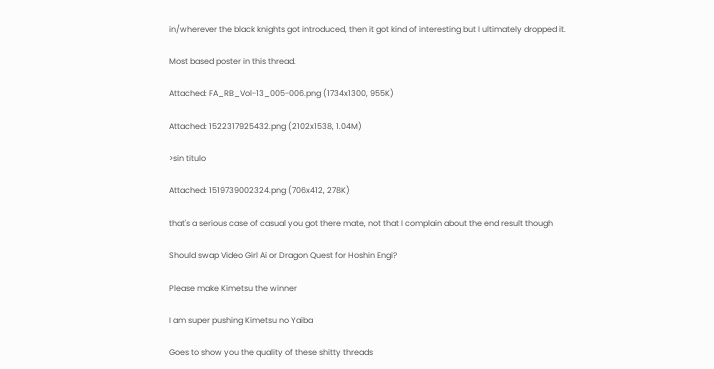in/wherever the black knights got introduced, then it got kind of interesting but I ultimately dropped it.

Most based poster in this thread.

Attached: FA_RB_Vol-13_005-006.png (1734x1300, 955K)

Attached: 1522317925432.png (2102x1538, 1.04M)

>sin titulo

Attached: 1519739002324.png (706x412, 278K)

that's a serious case of casual you got there mate, not that I complain about the end result though

Should swap Video Girl Ai or Dragon Quest for Hoshin Engi?

Please make Kimetsu the winner

I am super pushing Kimetsu no Yaiba

Goes to show you the quality of these shitty threads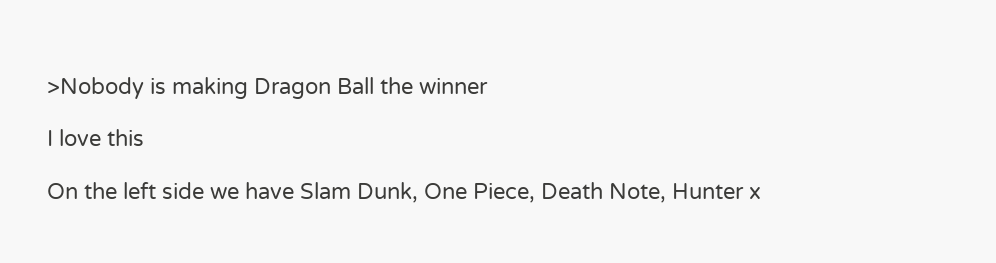>Nobody is making Dragon Ball the winner

I love this

On the left side we have Slam Dunk, One Piece, Death Note, Hunter x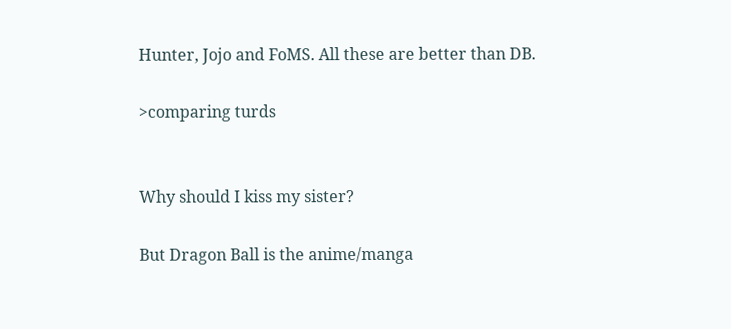Hunter, Jojo and FoMS. All these are better than DB.

>comparing turds


Why should I kiss my sister?

But Dragon Ball is the anime/manga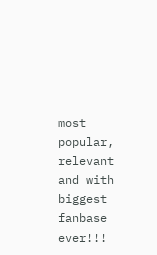most popular, relevant and with biggest fanbase ever!!!